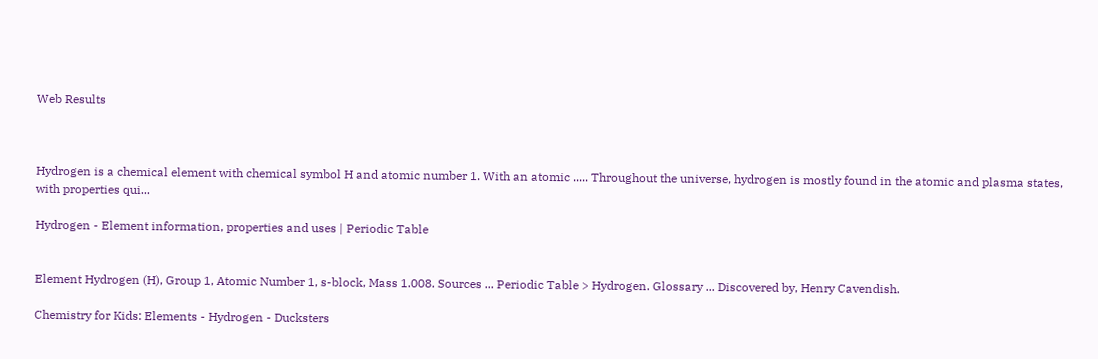Web Results



Hydrogen is a chemical element with chemical symbol H and atomic number 1. With an atomic ..... Throughout the universe, hydrogen is mostly found in the atomic and plasma states, with properties qui...

Hydrogen - Element information, properties and uses | Periodic Table


Element Hydrogen (H), Group 1, Atomic Number 1, s-block, Mass 1.008. Sources ... Periodic Table > Hydrogen. Glossary ... Discovered by, Henry Cavendish.

Chemistry for Kids: Elements - Hydrogen - Ducksters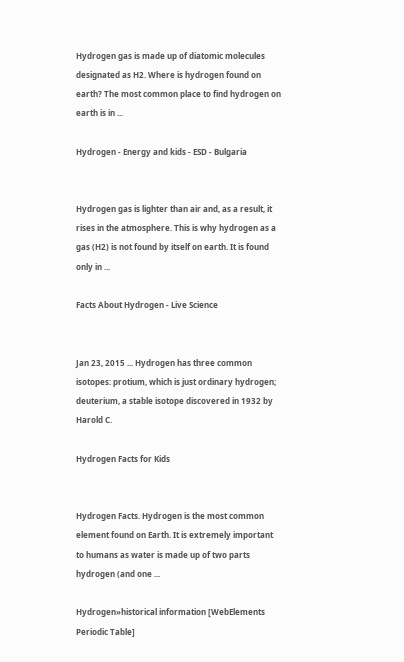Hydrogen gas is made up of diatomic molecules designated as H2. Where is hydrogen found on earth? The most common place to find hydrogen on earth is in ...

Hydrogen - Energy and kids - ESD - Bulgaria


Hydrogen gas is lighter than air and, as a result, it rises in the atmosphere. This is why hydrogen as a gas (H2) is not found by itself on earth. It is found only in ...

Facts About Hydrogen - Live Science


Jan 23, 2015 ... Hydrogen has three common isotopes: protium, which is just ordinary hydrogen; deuterium, a stable isotope discovered in 1932 by Harold C.

Hydrogen Facts for Kids


Hydrogen Facts. Hydrogen is the most common element found on Earth. It is extremely important to humans as water is made up of two parts hydrogen (and one ...

Hydrogen»historical information [WebElements Periodic Table]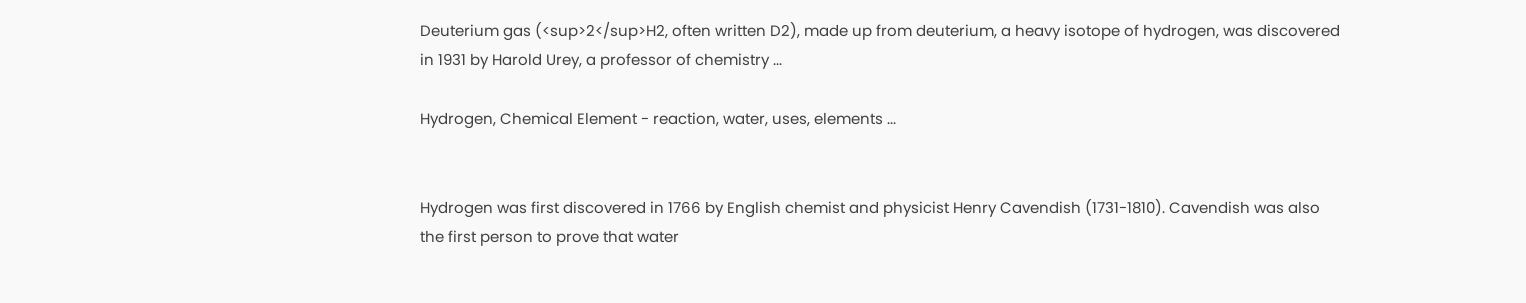Deuterium gas (<sup>2</sup>H2, often written D2), made up from deuterium, a heavy isotope of hydrogen, was discovered in 1931 by Harold Urey, a professor of chemistry ...

Hydrogen, Chemical Element - reaction, water, uses, elements ...


Hydrogen was first discovered in 1766 by English chemist and physicist Henry Cavendish (1731-1810). Cavendish was also the first person to prove that water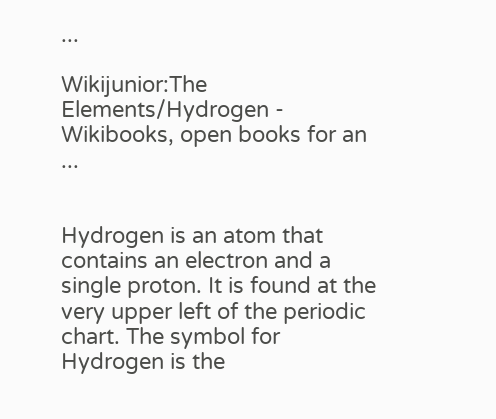...

Wikijunior:The Elements/Hydrogen - Wikibooks, open books for an ...


Hydrogen is an atom that contains an electron and a single proton. It is found at the very upper left of the periodic chart. The symbol for Hydrogen is the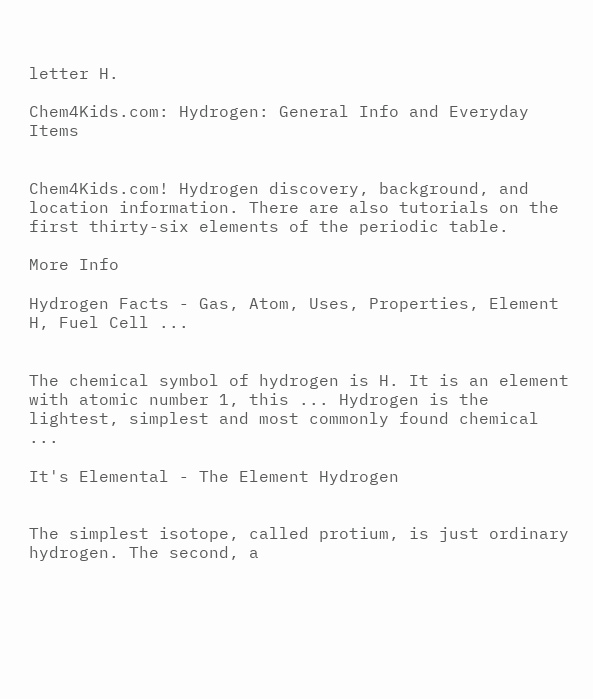letter H.

Chem4Kids.com: Hydrogen: General Info and Everyday Items


Chem4Kids.com! Hydrogen discovery, background, and location information. There are also tutorials on the first thirty-six elements of the periodic table.

More Info

Hydrogen Facts - Gas, Atom, Uses, Properties, Element H, Fuel Cell ...


The chemical symbol of hydrogen is H. It is an element with atomic number 1, this ... Hydrogen is the lightest, simplest and most commonly found chemical ...

It's Elemental - The Element Hydrogen


The simplest isotope, called protium, is just ordinary hydrogen. The second, a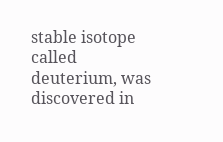stable isotope called deuterium, was discovered in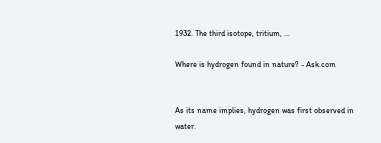1932. The third isotope, tritium, ...

Where is hydrogen found in nature? - Ask.com


As its name implies, hydrogen was first observed in water.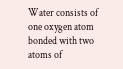Water consists of one oxygen atom bonded with two atoms of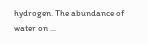hydrogen. The abundance of water on ...